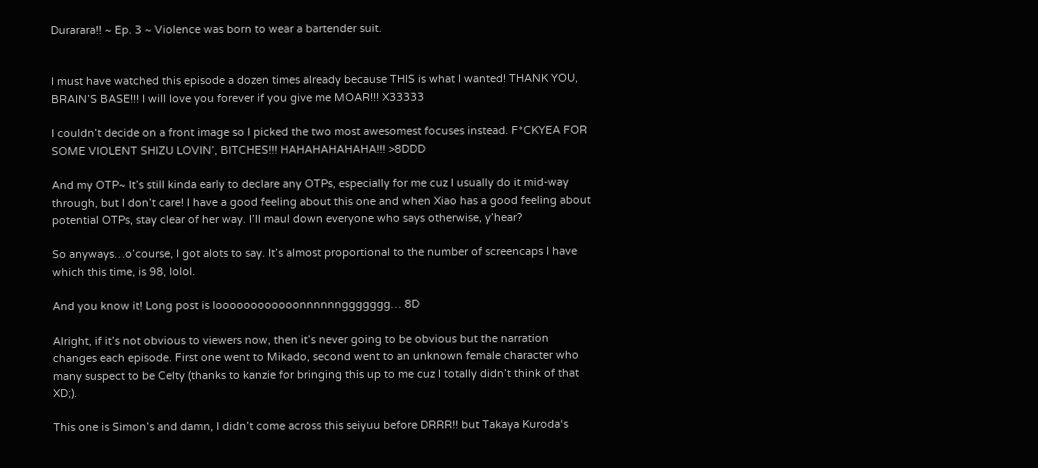Durarara!! ~ Ep. 3 ~ Violence was born to wear a bartender suit.


I must have watched this episode a dozen times already because THIS is what I wanted! THANK YOU, BRAIN’S BASE!!! I will love you forever if you give me MOAR!!! X33333

I couldn’t decide on a front image so I picked the two most awesomest focuses instead. F*CKYEA FOR SOME VIOLENT SHIZU LOVIN’, BITCHES!!! HAHAHAHAHAHA!!! >8DDD

And my OTP~ It’s still kinda early to declare any OTPs, especially for me cuz I usually do it mid-way through, but I don’t care! I have a good feeling about this one and when Xiao has a good feeling about potential OTPs, stay clear of her way. I’ll maul down everyone who says otherwise, y’hear?

So anyways…o’course, I got alots to say. It’s almost proportional to the number of screencaps I have which this time, is 98, lolol.

And you know it! Long post is loooooooooooonnnnnnggggggg… 8D

Alright, if it’s not obvious to viewers now, then it’s never going to be obvious but the narration changes each episode. First one went to Mikado, second went to an unknown female character who many suspect to be Celty (thanks to kanzie for bringing this up to me cuz I totally didn’t think of that XD;).

This one is Simon’s and damn, I didn’t come across this seiyuu before DRRR!! but Takaya Kuroda‘s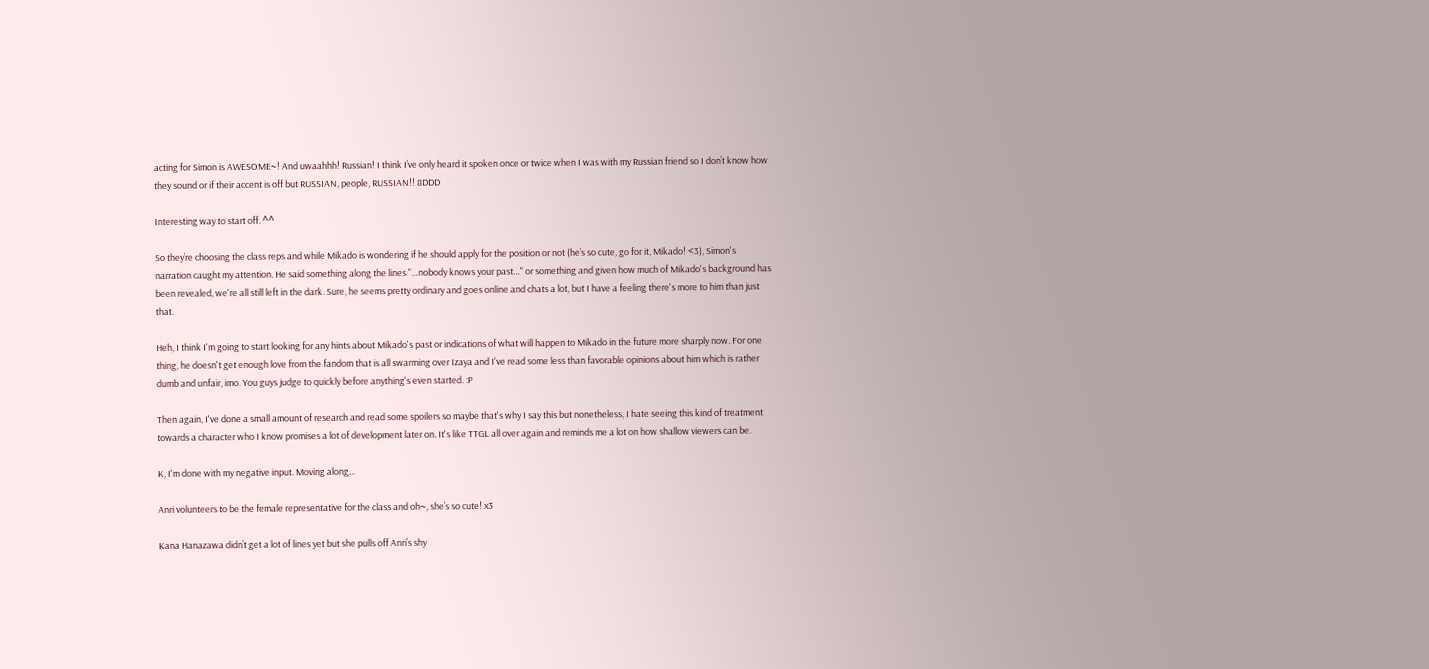acting for Simon is AWESOME~! And uwaahhh! Russian! I think I’ve only heard it spoken once or twice when I was with my Russian friend so I don’t know how they sound or if their accent is off but RUSSIAN, people, RUSSIAN!! 8DDD

Interesting way to start off. ^^

So they’re choosing the class reps and while Mikado is wondering if he should apply for the position or not (he’s so cute, go for it, Mikado! <3), Simon's narration caught my attention. He said something along the lines "…nobody knows your past…" or something and given how much of Mikado's background has been revealed, we're all still left in the dark. Sure, he seems pretty ordinary and goes online and chats a lot, but I have a feeling there's more to him than just that.

Heh, I think I'm going to start looking for any hints about Mikado's past or indications of what will happen to Mikado in the future more sharply now. For one thing, he doesn't get enough love from the fandom that is all swarming over Izaya and I've read some less than favorable opinions about him which is rather dumb and unfair, imo. You guys judge to quickly before anything's even started. :P

Then again, I've done a small amount of research and read some spoilers so maybe that's why I say this but nonetheless, I hate seeing this kind of treatment towards a character who I know promises a lot of development later on. It's like TTGL all over again and reminds me a lot on how shallow viewers can be.

K, I'm done with my negative input. Moving along…

Anri volunteers to be the female representative for the class and oh~, she’s so cute! x3

Kana Hanazawa didn’t get a lot of lines yet but she pulls off Anri’s shy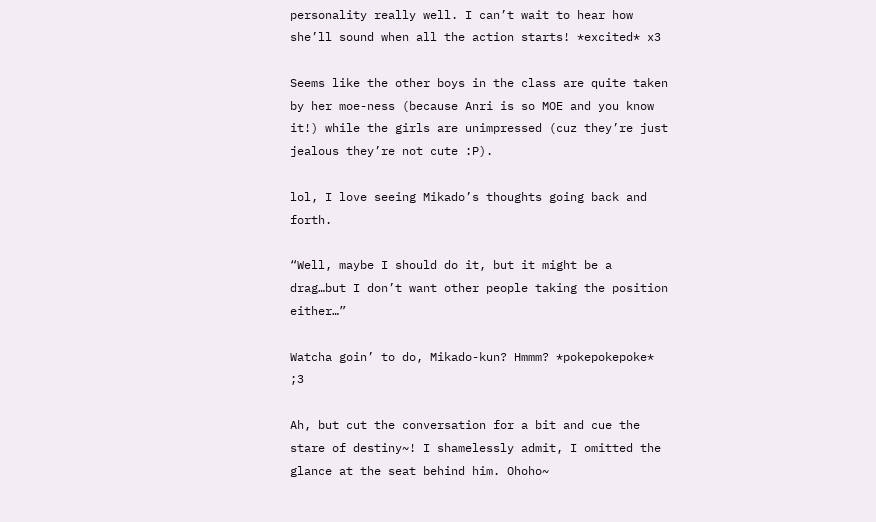personality really well. I can’t wait to hear how she’ll sound when all the action starts! *excited* x3

Seems like the other boys in the class are quite taken by her moe-ness (because Anri is so MOE and you know it!) while the girls are unimpressed (cuz they’re just jealous they’re not cute :P).

lol, I love seeing Mikado’s thoughts going back and forth.

“Well, maybe I should do it, but it might be a drag…but I don’t want other people taking the position either…”

Watcha goin’ to do, Mikado-kun? Hmmm? *pokepokepoke* ;3

Ah, but cut the conversation for a bit and cue the stare of destiny~! I shamelessly admit, I omitted the glance at the seat behind him. Ohoho~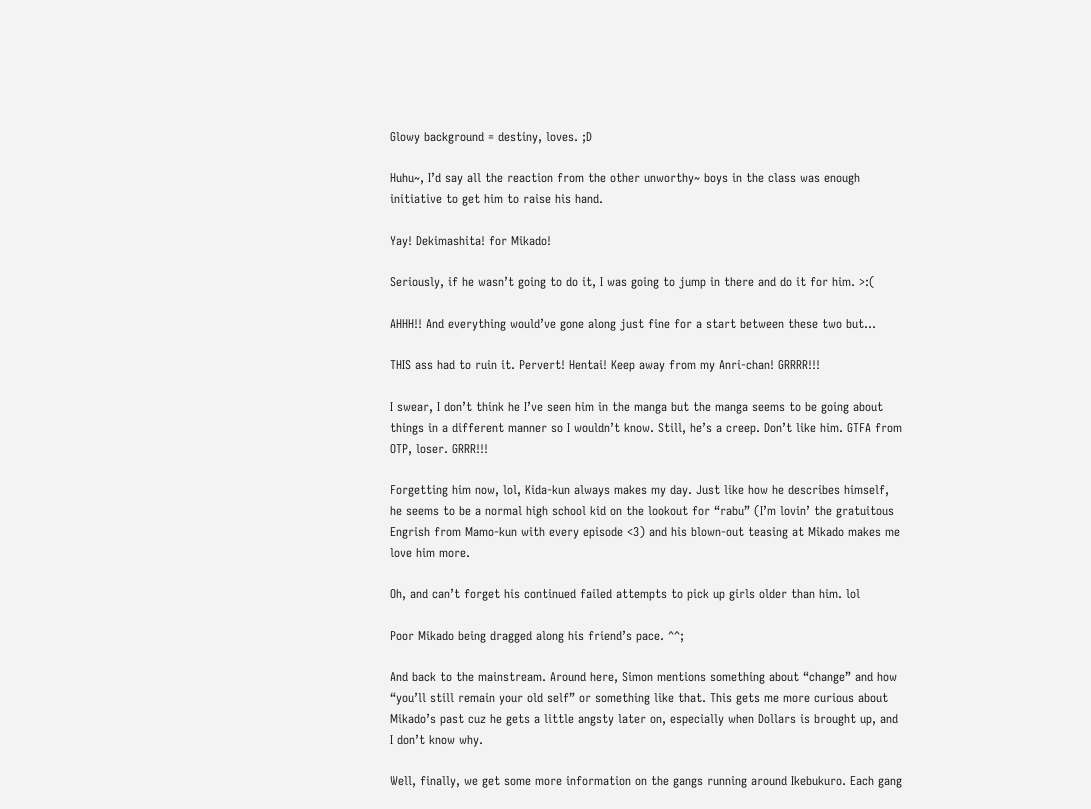Glowy background = destiny, loves. ;D

Huhu~, I’d say all the reaction from the other unworthy~ boys in the class was enough initiative to get him to raise his hand.

Yay! Dekimashita! for Mikado!

Seriously, if he wasn’t going to do it, I was going to jump in there and do it for him. >:(

AHHH!! And everything would’ve gone along just fine for a start between these two but…

THIS ass had to ruin it. Pervert! Hentai! Keep away from my Anri-chan! GRRRR!!!

I swear, I don’t think he I’ve seen him in the manga but the manga seems to be going about things in a different manner so I wouldn’t know. Still, he’s a creep. Don’t like him. GTFA from OTP, loser. GRRR!!!

Forgetting him now, lol, Kida-kun always makes my day. Just like how he describes himself, he seems to be a normal high school kid on the lookout for “rabu” (I’m lovin’ the gratuitous Engrish from Mamo-kun with every episode <3) and his blown-out teasing at Mikado makes me love him more.

Oh, and can’t forget his continued failed attempts to pick up girls older than him. lol

Poor Mikado being dragged along his friend’s pace. ^^;

And back to the mainstream. Around here, Simon mentions something about “change” and how “you’ll still remain your old self” or something like that. This gets me more curious about Mikado’s past cuz he gets a little angsty later on, especially when Dollars is brought up, and I don’t know why.

Well, finally, we get some more information on the gangs running around Ikebukuro. Each gang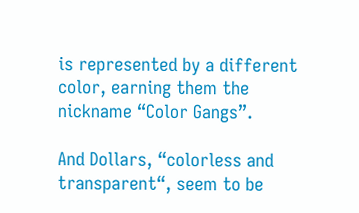is represented by a different color, earning them the nickname “Color Gangs”.

And Dollars, “colorless and transparent“, seem to be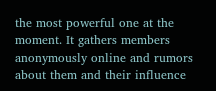the most powerful one at the moment. It gathers members anonymously online and rumors about them and their influence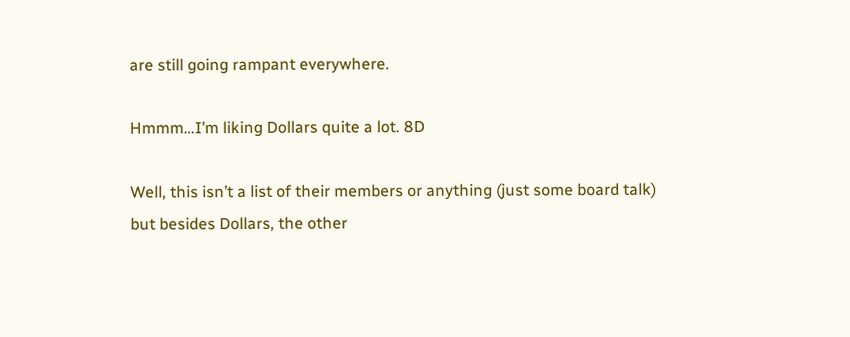are still going rampant everywhere.

Hmmm…I’m liking Dollars quite a lot. 8D

Well, this isn’t a list of their members or anything (just some board talk) but besides Dollars, the other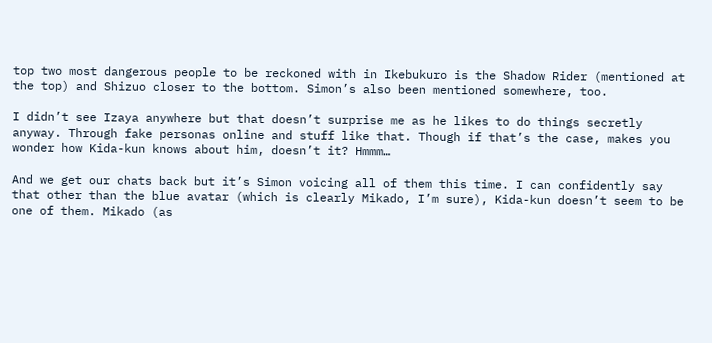top two most dangerous people to be reckoned with in Ikebukuro is the Shadow Rider (mentioned at the top) and Shizuo closer to the bottom. Simon’s also been mentioned somewhere, too.

I didn’t see Izaya anywhere but that doesn’t surprise me as he likes to do things secretly anyway. Through fake personas online and stuff like that. Though if that’s the case, makes you wonder how Kida-kun knows about him, doesn’t it? Hmmm…

And we get our chats back but it’s Simon voicing all of them this time. I can confidently say that other than the blue avatar (which is clearly Mikado, I’m sure), Kida-kun doesn’t seem to be one of them. Mikado (as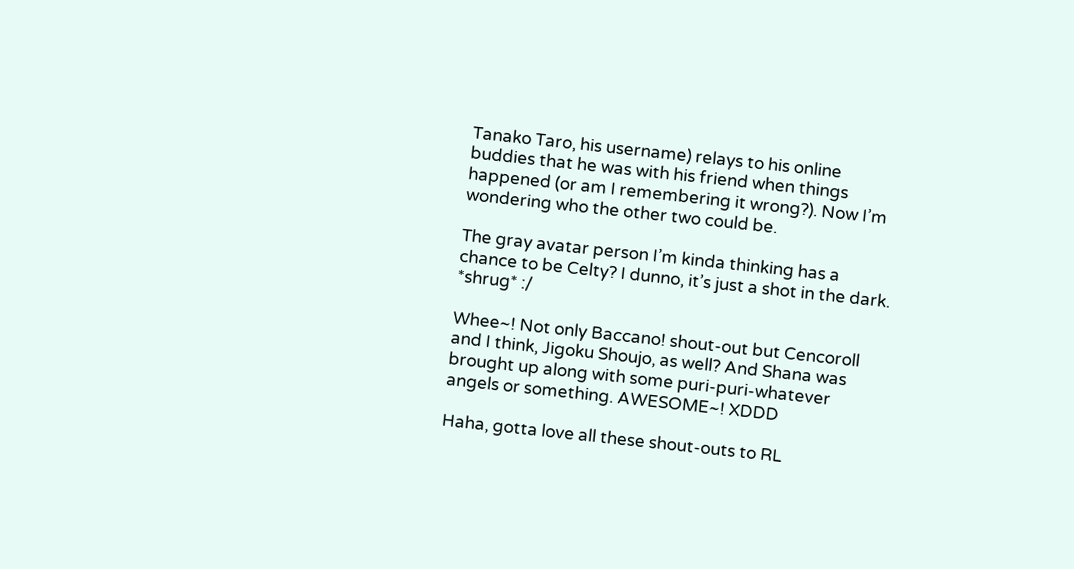Tanako Taro, his username) relays to his online buddies that he was with his friend when things happened (or am I remembering it wrong?). Now I’m wondering who the other two could be.

The gray avatar person I’m kinda thinking has a chance to be Celty? I dunno, it’s just a shot in the dark. *shrug* :/

Whee~! Not only Baccano! shout-out but Cencoroll and I think, Jigoku Shoujo, as well? And Shana was brought up along with some puri-puri-whatever angels or something. AWESOME~! XDDD

Haha, gotta love all these shout-outs to RL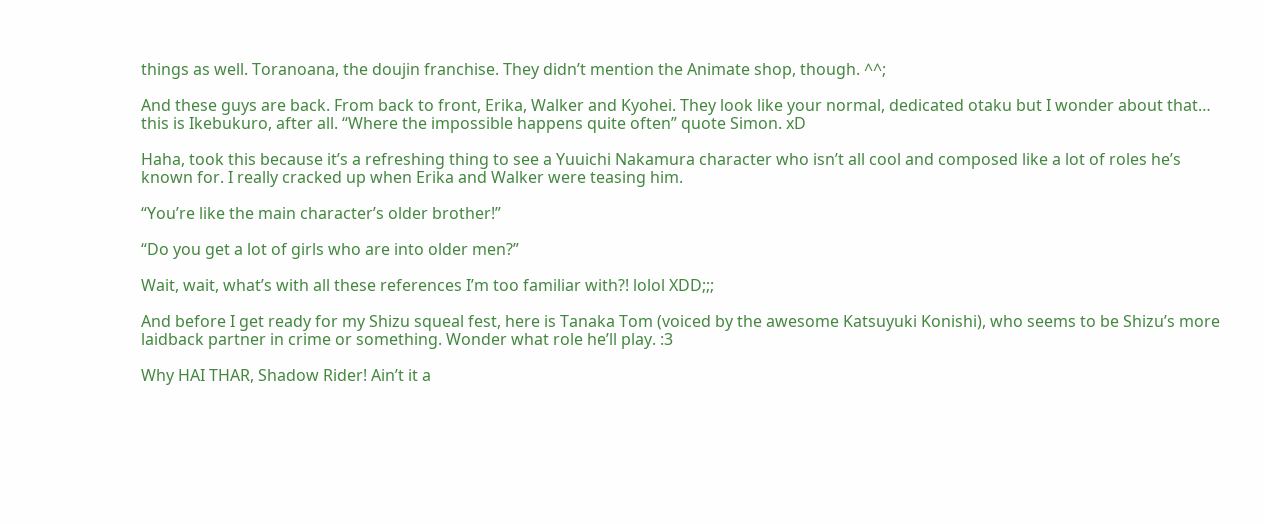things as well. Toranoana, the doujin franchise. They didn’t mention the Animate shop, though. ^^;

And these guys are back. From back to front, Erika, Walker and Kyohei. They look like your normal, dedicated otaku but I wonder about that… this is Ikebukuro, after all. “Where the impossible happens quite often” quote Simon. xD

Haha, took this because it’s a refreshing thing to see a Yuuichi Nakamura character who isn’t all cool and composed like a lot of roles he’s known for. I really cracked up when Erika and Walker were teasing him.

“You’re like the main character’s older brother!”

“Do you get a lot of girls who are into older men?”

Wait, wait, what’s with all these references I’m too familiar with?! lolol XDD;;;

And before I get ready for my Shizu squeal fest, here is Tanaka Tom (voiced by the awesome Katsuyuki Konishi), who seems to be Shizu’s more laidback partner in crime or something. Wonder what role he’ll play. :3

Why HAI THAR, Shadow Rider! Ain’t it a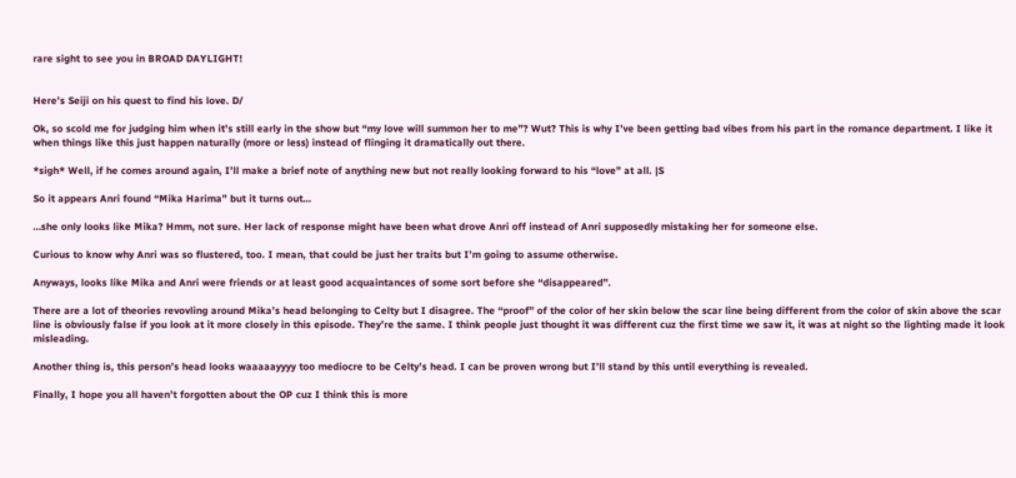rare sight to see you in BROAD DAYLIGHT!


Here’s Seiji on his quest to find his love. D/

Ok, so scold me for judging him when it’s still early in the show but “my love will summon her to me”? Wut? This is why I’ve been getting bad vibes from his part in the romance department. I like it when things like this just happen naturally (more or less) instead of flinging it dramatically out there.

*sigh* Well, if he comes around again, I’ll make a brief note of anything new but not really looking forward to his “love” at all. |S

So it appears Anri found “Mika Harima” but it turns out…

…she only looks like Mika? Hmm, not sure. Her lack of response might have been what drove Anri off instead of Anri supposedly mistaking her for someone else.

Curious to know why Anri was so flustered, too. I mean, that could be just her traits but I’m going to assume otherwise.

Anyways, looks like Mika and Anri were friends or at least good acquaintances of some sort before she “disappeared”.

There are a lot of theories revovling around Mika’s head belonging to Celty but I disagree. The “proof” of the color of her skin below the scar line being different from the color of skin above the scar line is obviously false if you look at it more closely in this episode. They’re the same. I think people just thought it was different cuz the first time we saw it, it was at night so the lighting made it look misleading.

Another thing is, this person’s head looks waaaaayyyy too mediocre to be Celty’s head. I can be proven wrong but I’ll stand by this until everything is revealed.

Finally, I hope you all haven’t forgotten about the OP cuz I think this is more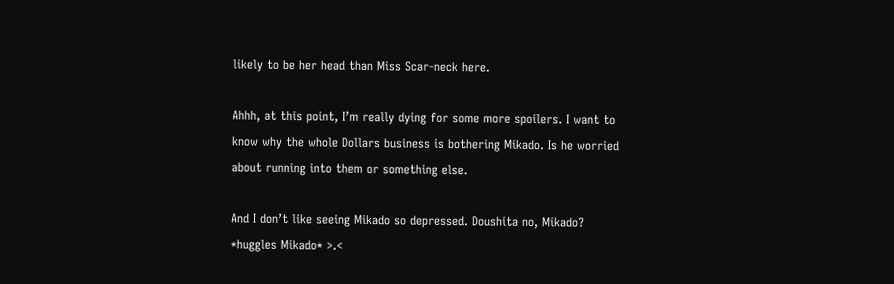likely to be her head than Miss Scar-neck here.

Ahhh, at this point, I’m really dying for some more spoilers. I want to know why the whole Dollars business is bothering Mikado. Is he worried about running into them or something else.

And I don’t like seeing Mikado so depressed. Doushita no, Mikado? *huggles Mikado* >.<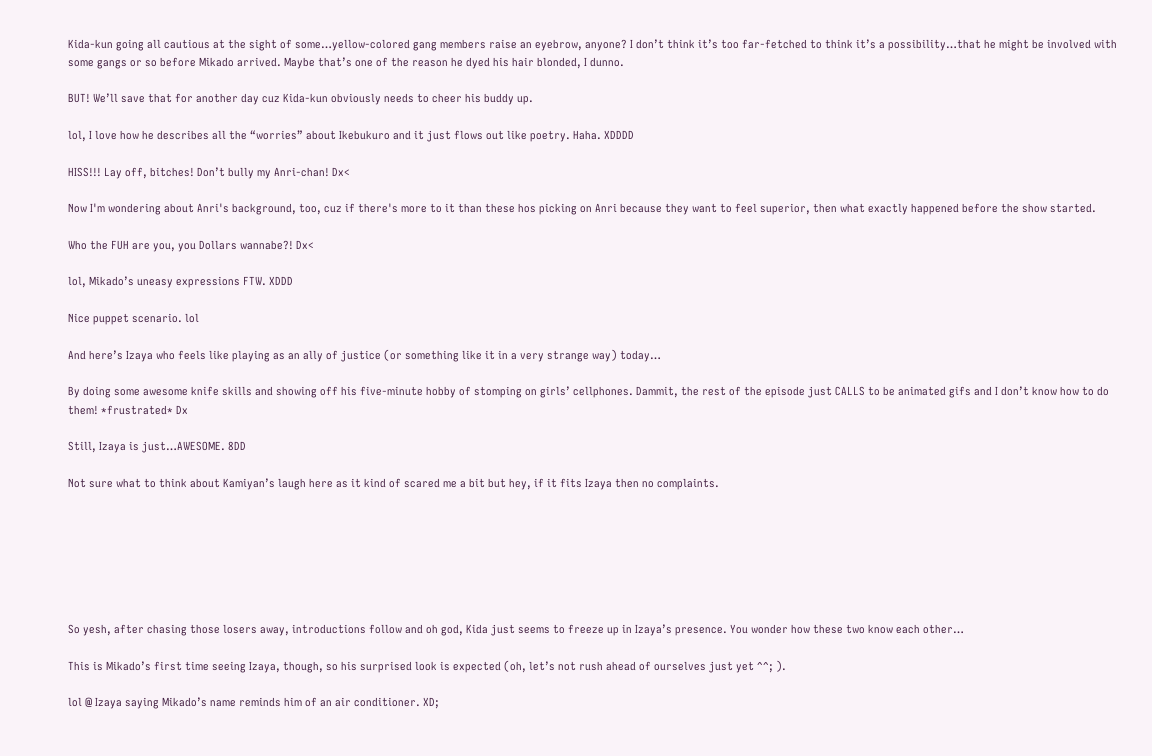Kida-kun going all cautious at the sight of some…yellow-colored gang members raise an eyebrow, anyone? I don’t think it’s too far-fetched to think it’s a possibility…that he might be involved with some gangs or so before Mikado arrived. Maybe that’s one of the reason he dyed his hair blonded, I dunno.

BUT! We’ll save that for another day cuz Kida-kun obviously needs to cheer his buddy up.

lol, I love how he describes all the “worries” about Ikebukuro and it just flows out like poetry. Haha. XDDDD

HISS!!! Lay off, bitches! Don’t bully my Anri-chan! Dx<

Now I'm wondering about Anri's background, too, cuz if there's more to it than these hos picking on Anri because they want to feel superior, then what exactly happened before the show started.

Who the FUH are you, you Dollars wannabe?! Dx<

lol, Mikado’s uneasy expressions FTW. XDDD

Nice puppet scenario. lol

And here’s Izaya who feels like playing as an ally of justice (or something like it in a very strange way) today…

By doing some awesome knife skills and showing off his five-minute hobby of stomping on girls’ cellphones. Dammit, the rest of the episode just CALLS to be animated gifs and I don’t know how to do them! *frustrated* Dx

Still, Izaya is just…AWESOME. 8DD

Not sure what to think about Kamiyan’s laugh here as it kind of scared me a bit but hey, if it fits Izaya then no complaints.







So yesh, after chasing those losers away, introductions follow and oh god, Kida just seems to freeze up in Izaya’s presence. You wonder how these two know each other…

This is Mikado’s first time seeing Izaya, though, so his surprised look is expected (oh, let’s not rush ahead of ourselves just yet ^^; ).

lol @ Izaya saying Mikado’s name reminds him of an air conditioner. XD;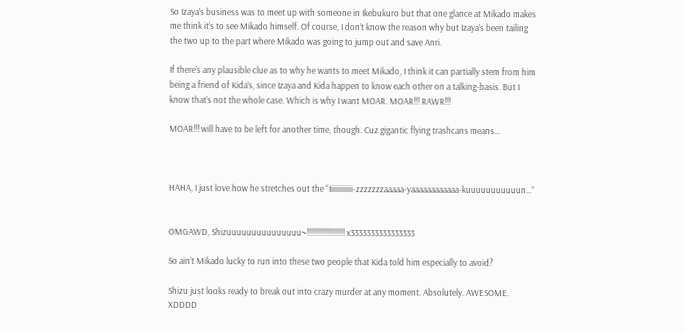So Izaya’s business was to meet up with someone in Ikebukuro but that one glance at Mikado makes me think it’s to see Mikado himself. Of course, I don’t know the reason why but Izaya’s been tailing the two up to the part where Mikado was going to jump out and save Anri.

If there’s any plausible clue as to why he wants to meet Mikado, I think it can partially stem from him being a friend of Kida’s, since Izaya and Kida happen to know each other on a talking-basis. But I know that’s not the whole case. Which is why I want MOAR. MOAR!!! RAWR!!!

MOAR!!! will have to be left for another time, though. Cuz gigantic flying trashcans means…



HAHA, I just love how he stretches out the “Iiiiiiiiiiii-zzzzzzzaaaaa-yaaaaaaaaaaaa-kuuuuuuuuuuun…”


OMGAWD, Shizuuuuuuuuuuuuuuu~!!!!!!!!!!!!!!!!!!! x3333333333333333

So ain’t Mikado lucky to run into these two people that Kida told him especially to avoid?

Shizu just looks ready to break out into crazy murder at any moment. Absolutely. AWESOME. XDDDD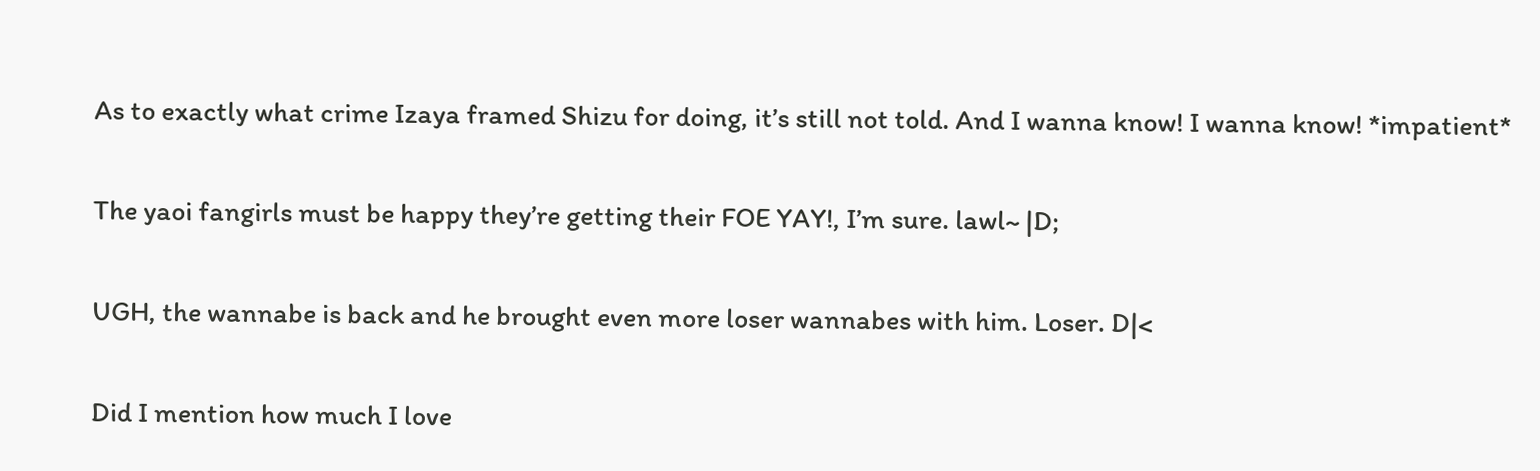As to exactly what crime Izaya framed Shizu for doing, it’s still not told. And I wanna know! I wanna know! *impatient*

The yaoi fangirls must be happy they’re getting their FOE YAY!, I’m sure. lawl~ |D;

UGH, the wannabe is back and he brought even more loser wannabes with him. Loser. D|<

Did I mention how much I love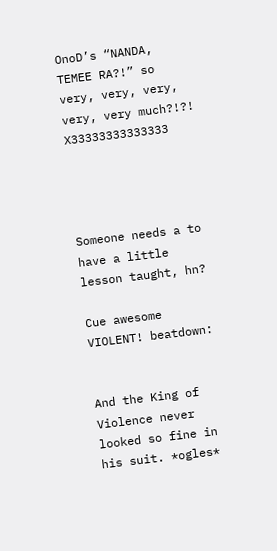OnoD’s “NANDA, TEMEE RA?!” so very, very, very, very, very much?!?! X33333333333333




Someone needs a to have a little lesson taught, hn?

Cue awesome VIOLENT! beatdown:


And the King of Violence never looked so fine in his suit. *ogles*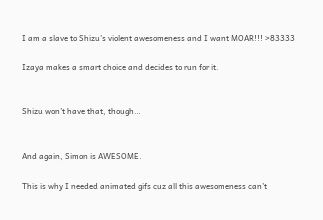I am a slave to Shizu’s violent awesomeness and I want MOAR!!! >83333

Izaya makes a smart choice and decides to run for it.


Shizu won’t have that, though…


And again, Simon is AWESOME.

This is why I needed animated gifs cuz all this awesomeness can’t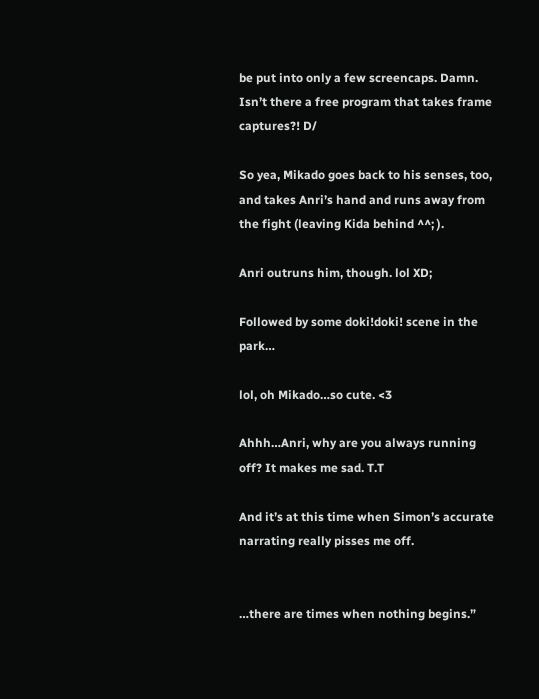be put into only a few screencaps. Damn. Isn’t there a free program that takes frame captures?! D/

So yea, Mikado goes back to his senses, too, and takes Anri’s hand and runs away from the fight (leaving Kida behind ^^; ).

Anri outruns him, though. lol XD;

Followed by some doki!doki! scene in the park…

lol, oh Mikado…so cute. <3

Ahhh…Anri, why are you always running off? It makes me sad. T.T

And it’s at this time when Simon’s accurate narrating really pisses me off.


…there are times when nothing begins.”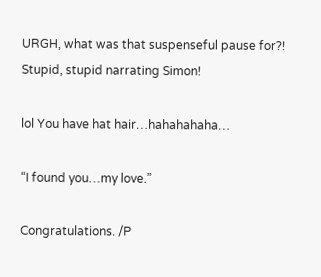URGH, what was that suspenseful pause for?! Stupid, stupid narrating Simon!

lol You have hat hair…hahahahaha…

“I found you…my love.”

Congratulations. /P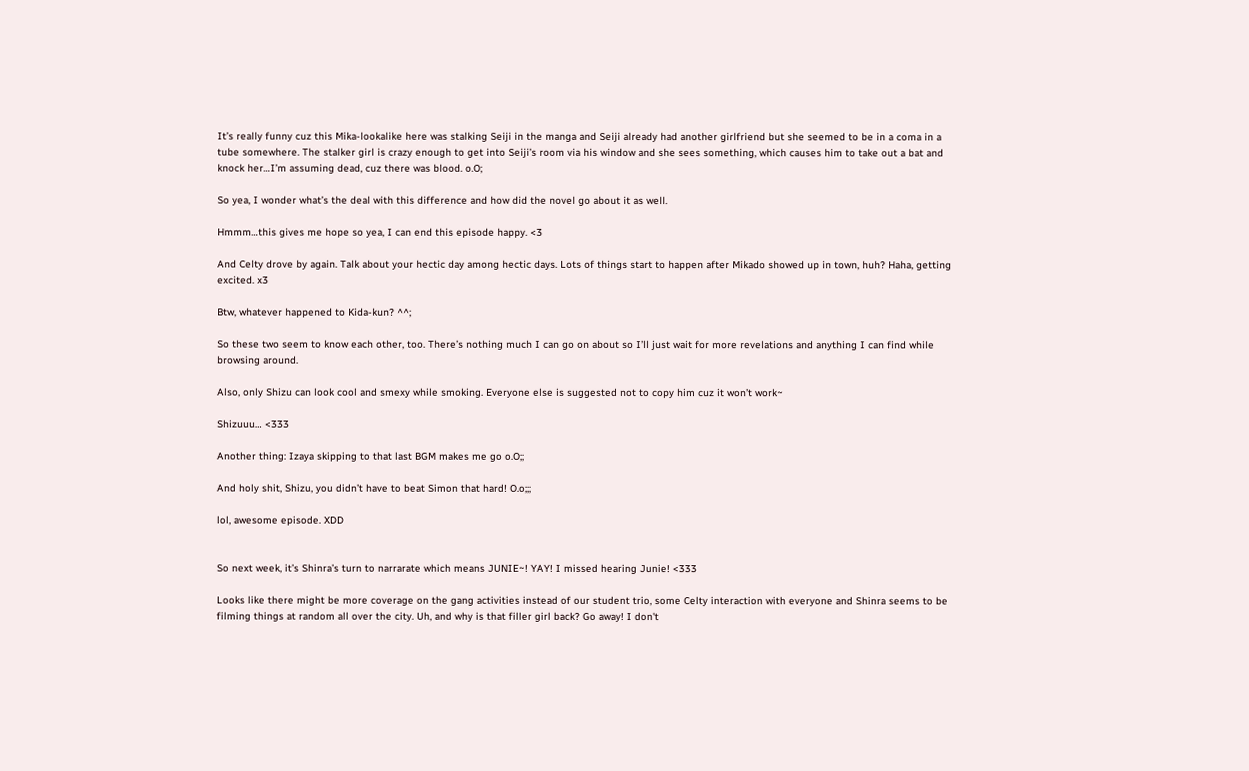It’s really funny cuz this Mika-lookalike here was stalking Seiji in the manga and Seiji already had another girlfriend but she seemed to be in a coma in a tube somewhere. The stalker girl is crazy enough to get into Seiji’s room via his window and she sees something, which causes him to take out a bat and knock her…I’m assuming dead, cuz there was blood. o.O;

So yea, I wonder what’s the deal with this difference and how did the novel go about it as well.

Hmmm…this gives me hope so yea, I can end this episode happy. <3

And Celty drove by again. Talk about your hectic day among hectic days. Lots of things start to happen after Mikado showed up in town, huh? Haha, getting excited. x3

Btw, whatever happened to Kida-kun? ^^;

So these two seem to know each other, too. There’s nothing much I can go on about so I’ll just wait for more revelations and anything I can find while browsing around.

Also, only Shizu can look cool and smexy while smoking. Everyone else is suggested not to copy him cuz it won’t work~

Shizuuu… <333

Another thing: Izaya skipping to that last BGM makes me go o.O;;

And holy shit, Shizu, you didn’t have to beat Simon that hard! O.o;;;

lol, awesome episode. XDD


So next week, it’s Shinra’s turn to narrarate which means JUNIE~! YAY! I missed hearing Junie! <333

Looks like there might be more coverage on the gang activities instead of our student trio, some Celty interaction with everyone and Shinra seems to be filming things at random all over the city. Uh, and why is that filler girl back? Go away! I don't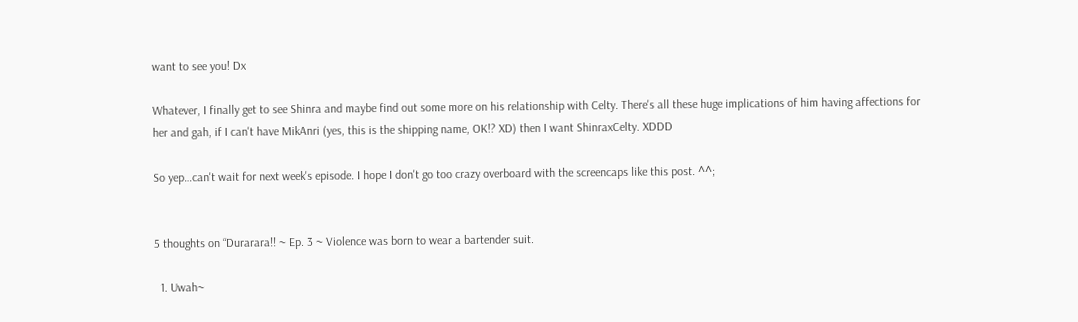want to see you! Dx

Whatever, I finally get to see Shinra and maybe find out some more on his relationship with Celty. There's all these huge implications of him having affections for her and gah, if I can't have MikAnri (yes, this is the shipping name, OK!? XD) then I want ShinraxCelty. XDDD

So yep…can't wait for next week's episode. I hope I don't go too crazy overboard with the screencaps like this post. ^^;


5 thoughts on “Durarara!! ~ Ep. 3 ~ Violence was born to wear a bartender suit.

  1. Uwah~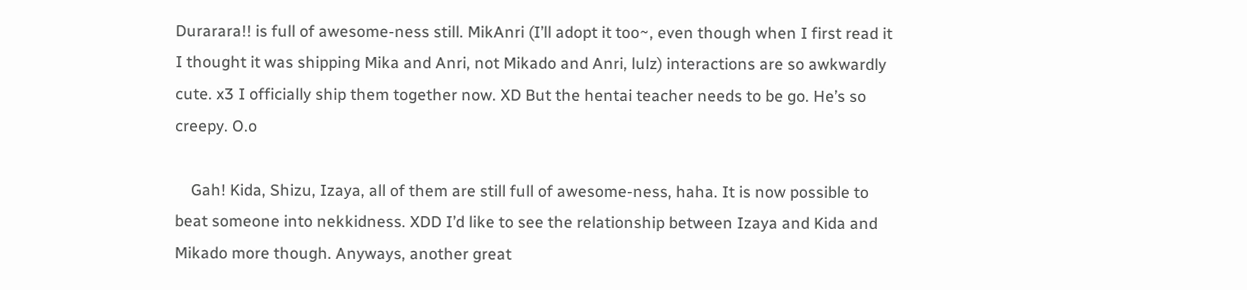Durarara!! is full of awesome-ness still. MikAnri (I’ll adopt it too~, even though when I first read it I thought it was shipping Mika and Anri, not Mikado and Anri, lulz) interactions are so awkwardly cute. x3 I officially ship them together now. XD But the hentai teacher needs to be go. He’s so creepy. O.o

    Gah! Kida, Shizu, Izaya, all of them are still full of awesome-ness, haha. It is now possible to beat someone into nekkidness. XDD I’d like to see the relationship between Izaya and Kida and Mikado more though. Anyways, another great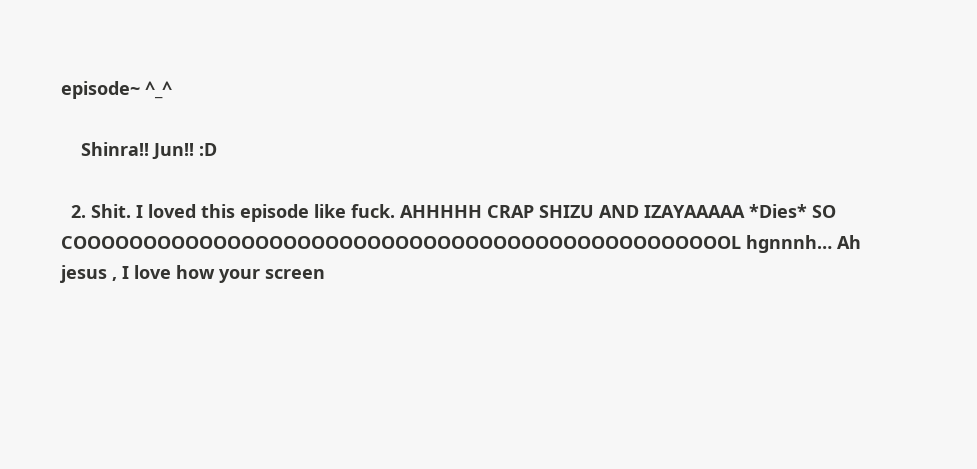episode~ ^_^

    Shinra!! Jun!! :D

  2. Shit. I loved this episode like fuck. AHHHHH CRAP SHIZU AND IZAYAAAAA *Dies* SO COOOOOOOOOOOOOOOOOOOOOOOOOOOOOOOOOOOOOOOOOOOOOOOL hgnnnh… Ah jesus , I love how your screen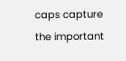caps capture the important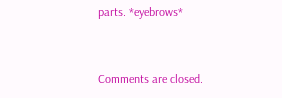parts. *eyebrows*


Comments are closed.